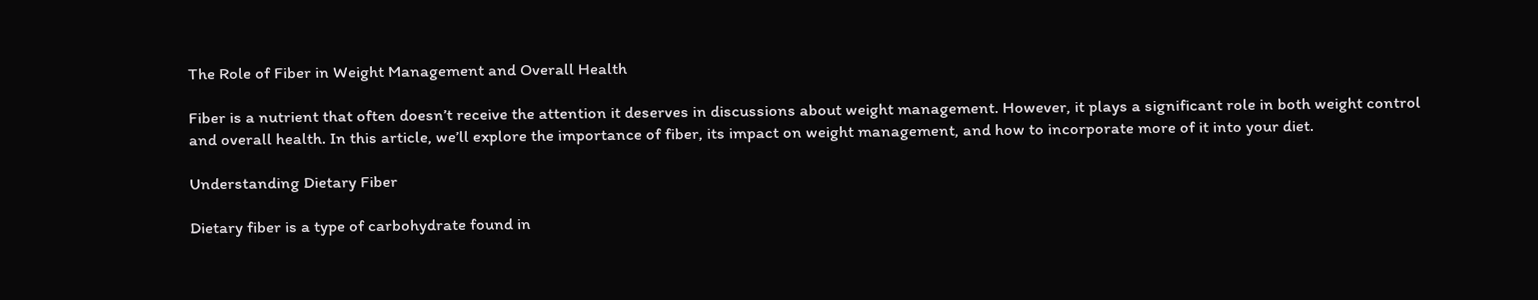The Role of Fiber in Weight Management and Overall Health

Fiber is a nutrient that often doesn’t receive the attention it deserves in discussions about weight management. However, it plays a significant role in both weight control and overall health. In this article, we’ll explore the importance of fiber, its impact on weight management, and how to incorporate more of it into your diet.

Understanding Dietary Fiber

Dietary fiber is a type of carbohydrate found in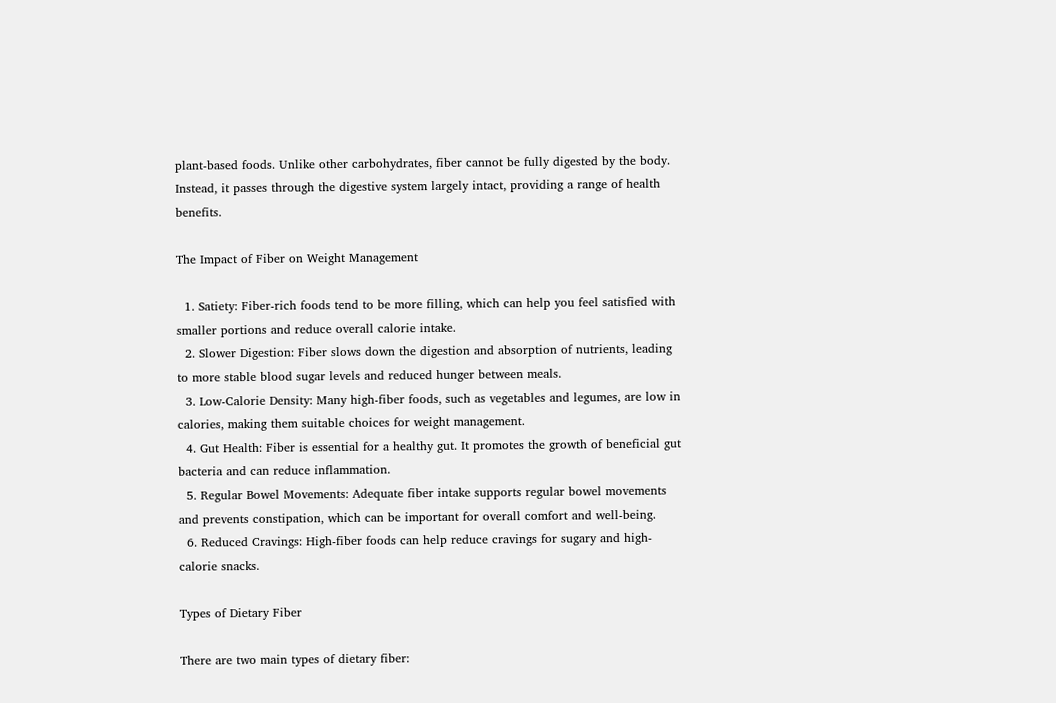plant-based foods. Unlike other carbohydrates, fiber cannot be fully digested by the body. Instead, it passes through the digestive system largely intact, providing a range of health benefits.

The Impact of Fiber on Weight Management

  1. Satiety: Fiber-rich foods tend to be more filling, which can help you feel satisfied with smaller portions and reduce overall calorie intake.
  2. Slower Digestion: Fiber slows down the digestion and absorption of nutrients, leading to more stable blood sugar levels and reduced hunger between meals.
  3. Low-Calorie Density: Many high-fiber foods, such as vegetables and legumes, are low in calories, making them suitable choices for weight management.
  4. Gut Health: Fiber is essential for a healthy gut. It promotes the growth of beneficial gut bacteria and can reduce inflammation.
  5. Regular Bowel Movements: Adequate fiber intake supports regular bowel movements and prevents constipation, which can be important for overall comfort and well-being.
  6. Reduced Cravings: High-fiber foods can help reduce cravings for sugary and high-calorie snacks.

Types of Dietary Fiber

There are two main types of dietary fiber: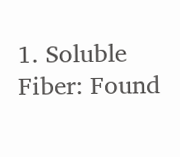1. Soluble Fiber: Found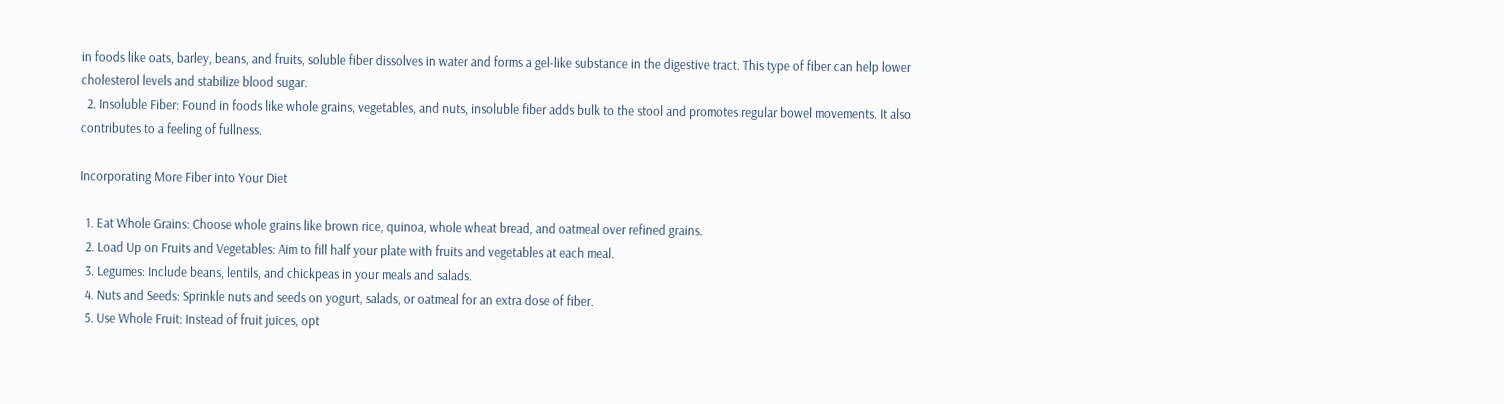in foods like oats, barley, beans, and fruits, soluble fiber dissolves in water and forms a gel-like substance in the digestive tract. This type of fiber can help lower cholesterol levels and stabilize blood sugar.
  2. Insoluble Fiber: Found in foods like whole grains, vegetables, and nuts, insoluble fiber adds bulk to the stool and promotes regular bowel movements. It also contributes to a feeling of fullness.

Incorporating More Fiber into Your Diet

  1. Eat Whole Grains: Choose whole grains like brown rice, quinoa, whole wheat bread, and oatmeal over refined grains.
  2. Load Up on Fruits and Vegetables: Aim to fill half your plate with fruits and vegetables at each meal.
  3. Legumes: Include beans, lentils, and chickpeas in your meals and salads.
  4. Nuts and Seeds: Sprinkle nuts and seeds on yogurt, salads, or oatmeal for an extra dose of fiber.
  5. Use Whole Fruit: Instead of fruit juices, opt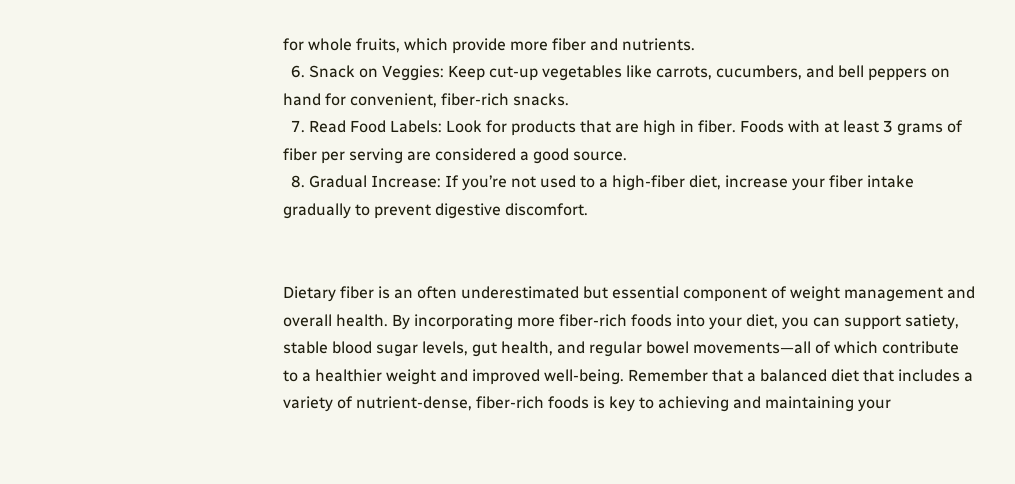for whole fruits, which provide more fiber and nutrients.
  6. Snack on Veggies: Keep cut-up vegetables like carrots, cucumbers, and bell peppers on hand for convenient, fiber-rich snacks.
  7. Read Food Labels: Look for products that are high in fiber. Foods with at least 3 grams of fiber per serving are considered a good source.
  8. Gradual Increase: If you’re not used to a high-fiber diet, increase your fiber intake gradually to prevent digestive discomfort.


Dietary fiber is an often underestimated but essential component of weight management and overall health. By incorporating more fiber-rich foods into your diet, you can support satiety, stable blood sugar levels, gut health, and regular bowel movements—all of which contribute to a healthier weight and improved well-being. Remember that a balanced diet that includes a variety of nutrient-dense, fiber-rich foods is key to achieving and maintaining your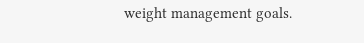weight management goals.